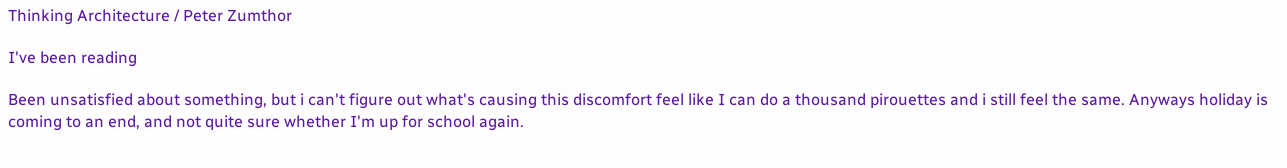Thinking Architecture / Peter Zumthor

I've been reading

Been unsatisfied about something, but i can't figure out what's causing this discomfort feel like I can do a thousand pirouettes and i still feel the same. Anyways holiday is coming to an end, and not quite sure whether I'm up for school again.